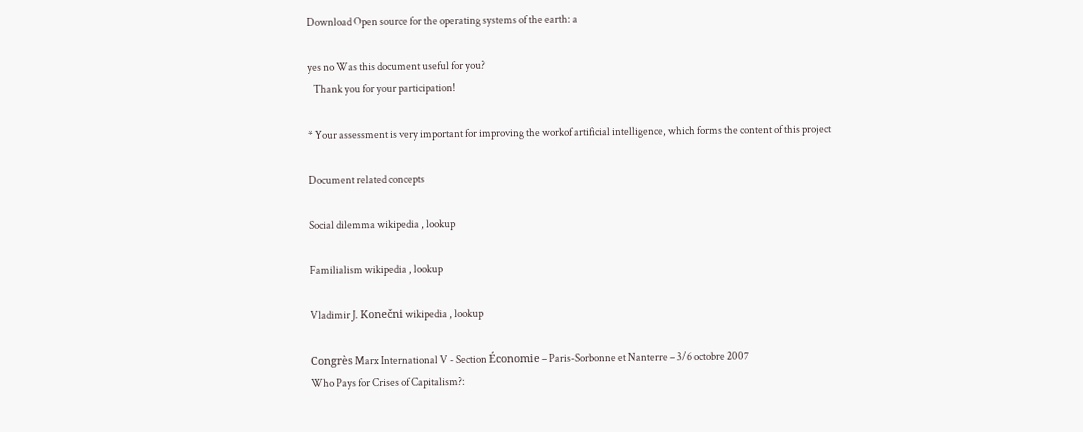Download Open source for the operating systems of the earth: a

yes no Was this document useful for you?
   Thank you for your participation!

* Your assessment is very important for improving the workof artificial intelligence, which forms the content of this project

Document related concepts

Social dilemma wikipedia , lookup

Familialism wikipedia , lookup

Vladimir J. Konečni wikipedia , lookup

Congrès Marx International V - Section Économie – Paris-Sorbonne et Nanterre – 3/6 octobre 2007
Who Pays for Crises of Capitalism?: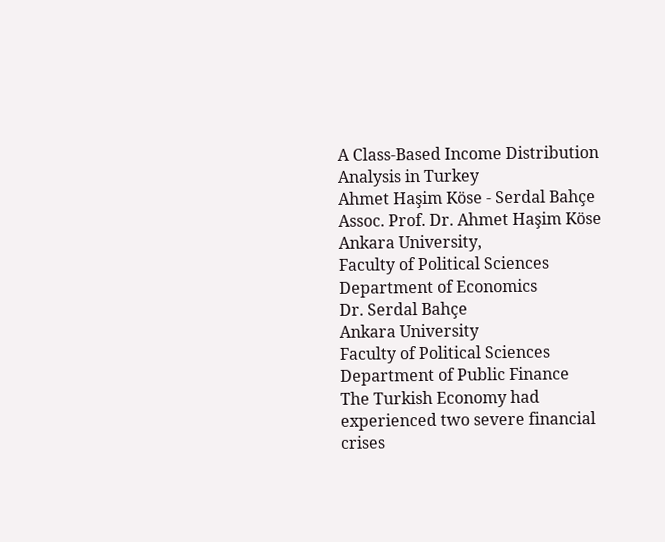A Class-Based Income Distribution Analysis in Turkey
Ahmet Haşim Köse - Serdal Bahçe
Assoc. Prof. Dr. Ahmet Haşim Köse
Ankara University,
Faculty of Political Sciences
Department of Economics
Dr. Serdal Bahçe
Ankara University
Faculty of Political Sciences
Department of Public Finance
The Turkish Economy had experienced two severe financial crises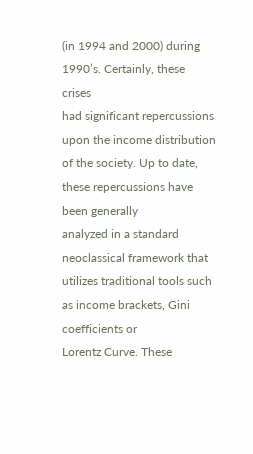(in 1994 and 2000) during 1990’s. Certainly, these crises
had significant repercussions upon the income distribution of the society. Up to date, these repercussions have been generally
analyzed in a standard neoclassical framework that utilizes traditional tools such as income brackets, Gini coefficients or
Lorentz Curve. These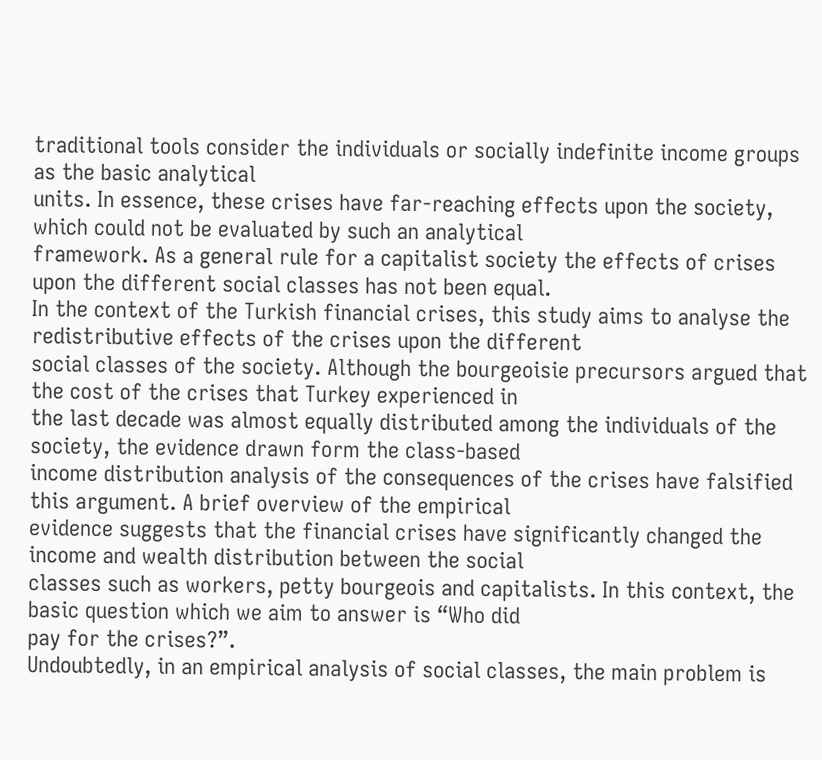traditional tools consider the individuals or socially indefinite income groups as the basic analytical
units. In essence, these crises have far-reaching effects upon the society, which could not be evaluated by such an analytical
framework. As a general rule for a capitalist society the effects of crises upon the different social classes has not been equal.
In the context of the Turkish financial crises, this study aims to analyse the redistributive effects of the crises upon the different
social classes of the society. Although the bourgeoisie precursors argued that the cost of the crises that Turkey experienced in
the last decade was almost equally distributed among the individuals of the society, the evidence drawn form the class-based
income distribution analysis of the consequences of the crises have falsified this argument. A brief overview of the empirical
evidence suggests that the financial crises have significantly changed the income and wealth distribution between the social
classes such as workers, petty bourgeois and capitalists. In this context, the basic question which we aim to answer is “Who did
pay for the crises?”.
Undoubtedly, in an empirical analysis of social classes, the main problem is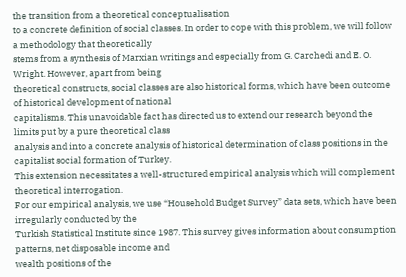the transition from a theoretical conceptualisation
to a concrete definition of social classes. In order to cope with this problem, we will follow a methodology that theoretically
stems from a synthesis of Marxian writings and especially from G. Carchedi and E. O. Wright. However, apart from being
theoretical constructs, social classes are also historical forms, which have been outcome of historical development of national
capitalisms. This unavoidable fact has directed us to extend our research beyond the limits put by a pure theoretical class
analysis and into a concrete analysis of historical determination of class positions in the capitalist social formation of Turkey.
This extension necessitates a well-structured empirical analysis which will complement theoretical interrogation.
For our empirical analysis, we use “Household Budget Survey” data sets, which have been irregularly conducted by the
Turkish Statistical Institute since 1987. This survey gives information about consumption patterns, net disposable income and
wealth positions of the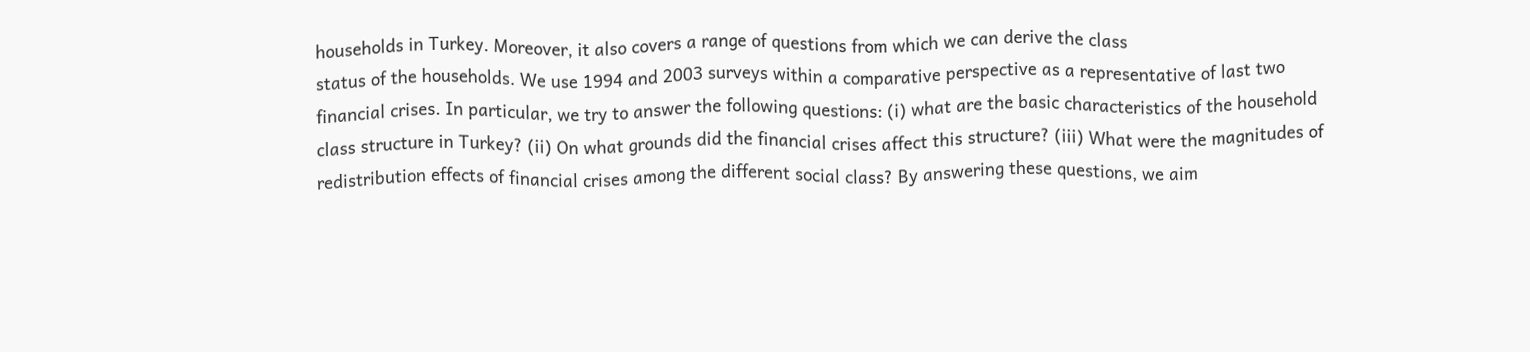households in Turkey. Moreover, it also covers a range of questions from which we can derive the class
status of the households. We use 1994 and 2003 surveys within a comparative perspective as a representative of last two
financial crises. In particular, we try to answer the following questions: (i) what are the basic characteristics of the household
class structure in Turkey? (ii) On what grounds did the financial crises affect this structure? (iii) What were the magnitudes of
redistribution effects of financial crises among the different social class? By answering these questions, we aim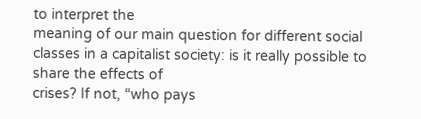to interpret the
meaning of our main question for different social classes in a capitalist society: is it really possible to share the effects of
crises? If not, “who pays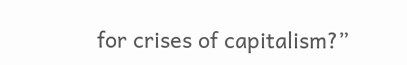for crises of capitalism?”